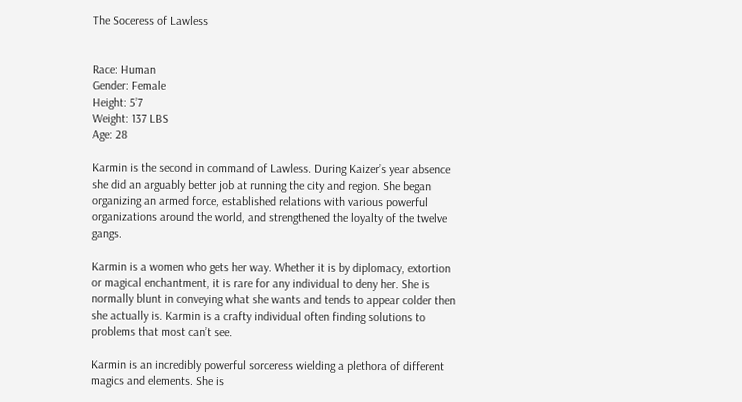The Soceress of Lawless


Race: Human
Gender: Female
Height: 5’7
Weight: 137 LBS
Age: 28

Karmin is the second in command of Lawless. During Kaizer’s year absence she did an arguably better job at running the city and region. She began organizing an armed force, established relations with various powerful organizations around the world, and strengthened the loyalty of the twelve gangs.

Karmin is a women who gets her way. Whether it is by diplomacy, extortion or magical enchantment, it is rare for any individual to deny her. She is normally blunt in conveying what she wants and tends to appear colder then she actually is. Karmin is a crafty individual often finding solutions to problems that most can’t see.

Karmin is an incredibly powerful sorceress wielding a plethora of different magics and elements. She is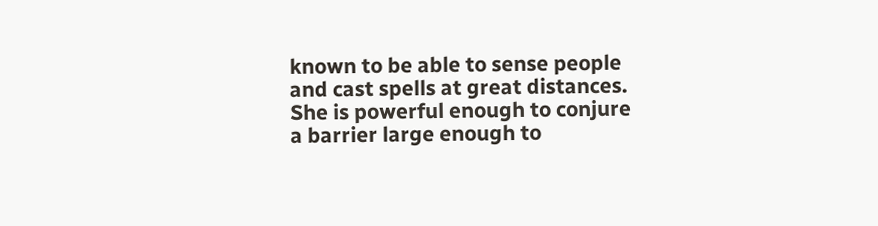known to be able to sense people and cast spells at great distances. She is powerful enough to conjure a barrier large enough to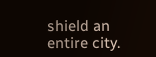shield an entire city.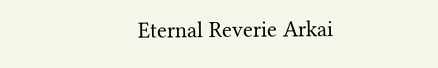Eternal Reverie Arkai